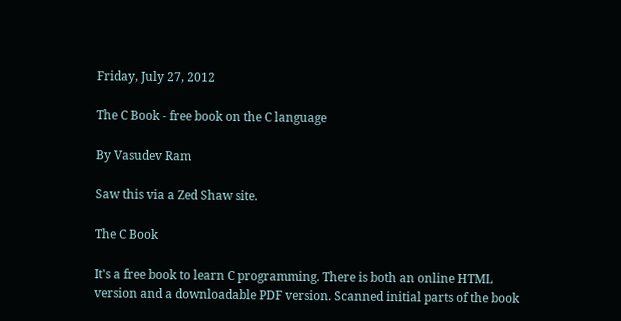Friday, July 27, 2012

The C Book - free book on the C language

By Vasudev Ram

Saw this via a Zed Shaw site.

The C Book

It's a free book to learn C programming. There is both an online HTML version and a downloadable PDF version. Scanned initial parts of the book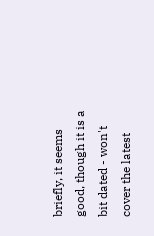briefly, it seems good, though it is a bit dated - won't cover the latest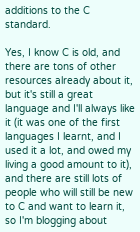additions to the C standard.

Yes, I know C is old, and there are tons of other resources already about it, but it's still a great language and I'll always like it (it was one of the first languages I learnt, and I used it a lot, and owed my living a good amount to it), and there are still lots of people who will still be new to C and want to learn it, so I'm blogging about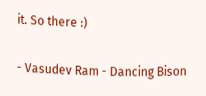it. So there :)

- Vasudev Ram - Dancing Bison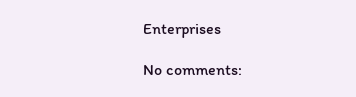Enterprises

No comments: